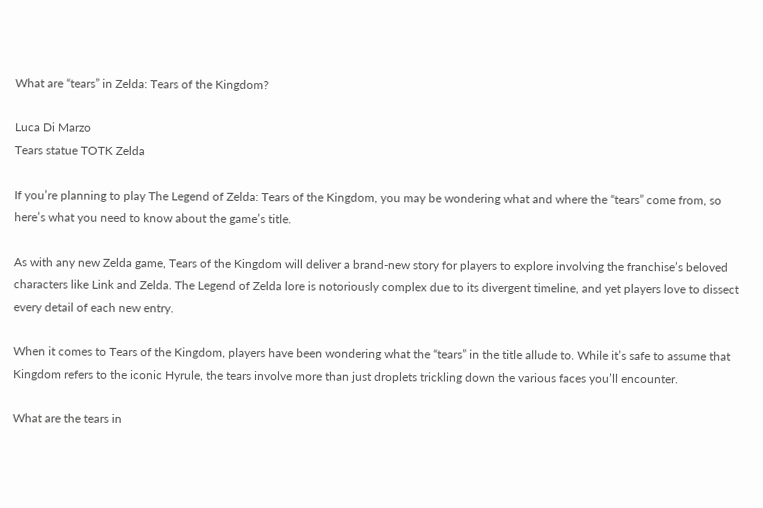What are “tears” in Zelda: Tears of the Kingdom?

Luca Di Marzo
Tears statue TOTK Zelda

If you’re planning to play The Legend of Zelda: Tears of the Kingdom, you may be wondering what and where the “tears” come from, so here’s what you need to know about the game’s title.

As with any new Zelda game, Tears of the Kingdom will deliver a brand-new story for players to explore involving the franchise’s beloved characters like Link and Zelda. The Legend of Zelda lore is notoriously complex due to its divergent timeline, and yet players love to dissect every detail of each new entry.

When it comes to Tears of the Kingdom, players have been wondering what the “tears” in the title allude to. While it’s safe to assume that Kingdom refers to the iconic Hyrule, the tears involve more than just droplets trickling down the various faces you’ll encounter.

What are the tears in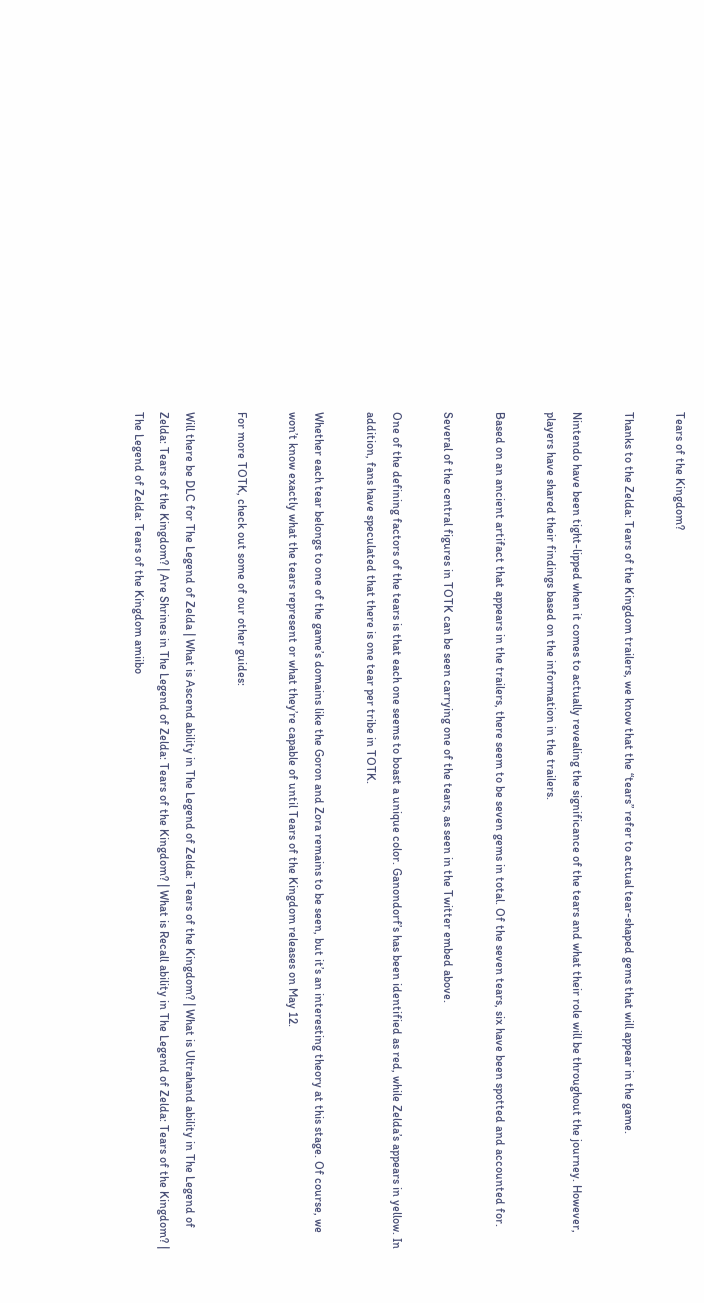Tears of the Kingdom?

Thanks to the Zelda: Tears of the Kingdom trailers, we know that the “tears” refer to actual tear-shaped gems that will appear in the game.

Nintendo have been tight-lipped when it comes to actually revealing the significance of the tears and what their role will be throughout the journey. However, players have shared their findings based on the information in the trailers.

Based on an ancient artifact that appears in the trailers, there seem to be seven gems in total. Of the seven tears, six have been spotted and accounted for.

Several of the central figures in TOTK can be seen carrying one of the tears, as seen in the Twitter embed above.

One of the defining factors of the tears is that each one seems to boast a unique color. Ganondorf’s has been identified as red, while Zelda’s appears in yellow. In addition, fans have speculated that there is one tear per tribe in TOTK.

Whether each tear belongs to one of the game’s domains like the Goron and Zora remains to be seen, but it’s an interesting theory at this stage. Of course, we won’t know exactly what the tears represent or what they’re capable of until Tears of the Kingdom releases on May 12.

For more TOTK, check out some of our other guides:

Will there be DLC for The Legend of Zelda | What is Ascend ability in The Legend of Zelda: Tears of the Kingdom? | What is Ultrahand ability in The Legend of Zelda: Tears of the Kingdom? | Are Shrines in The Legend of Zelda: Tears of the Kingdom? | What is Recall ability in The Legend of Zelda: Tears of the Kingdom? | The Legend of Zelda: Tears of the Kingdom amiibo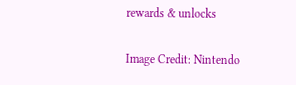rewards & unlocks

Image Credit: Nintendo